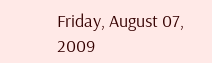Friday, August 07, 2009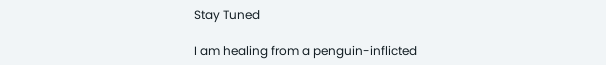Stay Tuned

I am healing from a penguin-inflicted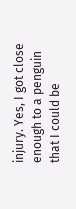injury. Yes, I got close enough to a penguin that I could be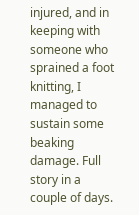injured, and in keeping with someone who sprained a foot knitting, I managed to sustain some beaking damage. Full story in a couple of days.